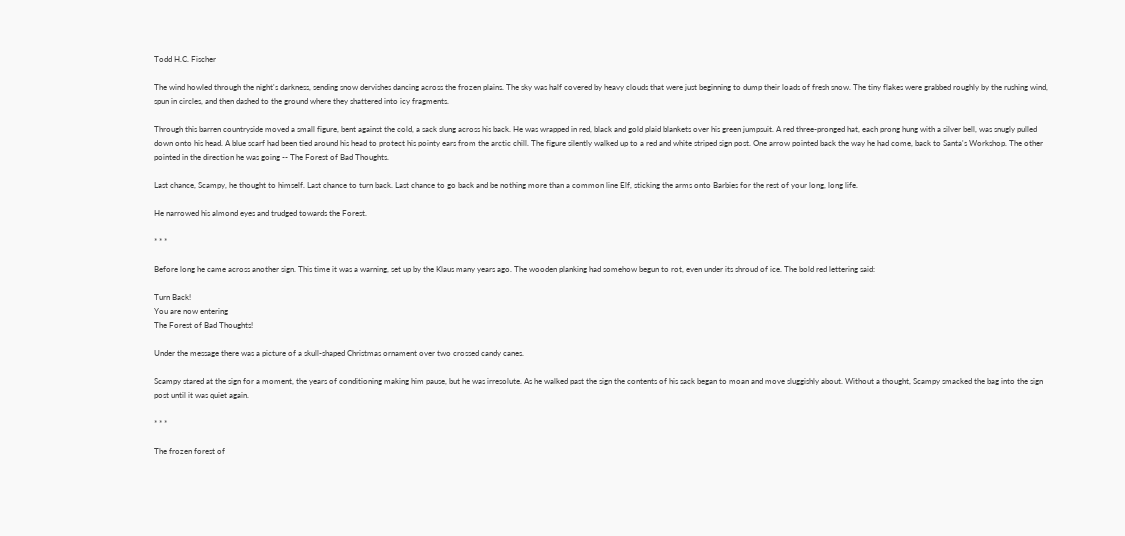Todd H.C. Fischer

The wind howled through the night's darkness, sending snow dervishes dancing across the frozen plains. The sky was half covered by heavy clouds that were just beginning to dump their loads of fresh snow. The tiny flakes were grabbed roughly by the rushing wind, spun in circles, and then dashed to the ground where they shattered into icy fragments.

Through this barren countryside moved a small figure, bent against the cold, a sack slung across his back. He was wrapped in red, black and gold plaid blankets over his green jumpsuit. A red three-pronged hat, each prong hung with a silver bell, was snugly pulled down onto his head. A blue scarf had been tied around his head to protect his pointy ears from the arctic chill. The figure silently walked up to a red and white striped sign post. One arrow pointed back the way he had come, back to Santa's Workshop. The other pointed in the direction he was going -- The Forest of Bad Thoughts.

Last chance, Scampy, he thought to himself. Last chance to turn back. Last chance to go back and be nothing more than a common line Elf, sticking the arms onto Barbies for the rest of your long, long life.

He narrowed his almond eyes and trudged towards the Forest.

* * *

Before long he came across another sign. This time it was a warning, set up by the Klaus many years ago. The wooden planking had somehow begun to rot, even under its shroud of ice. The bold red lettering said:

Turn Back!
You are now entering
The Forest of Bad Thoughts!

Under the message there was a picture of a skull-shaped Christmas ornament over two crossed candy canes.

Scampy stared at the sign for a moment, the years of conditioning making him pause, but he was irresolute. As he walked past the sign the contents of his sack began to moan and move sluggishly about. Without a thought, Scampy smacked the bag into the sign post until it was quiet again.

* * *

The frozen forest of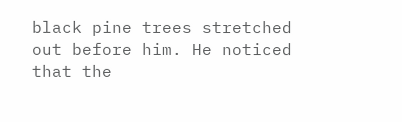black pine trees stretched out before him. He noticed that the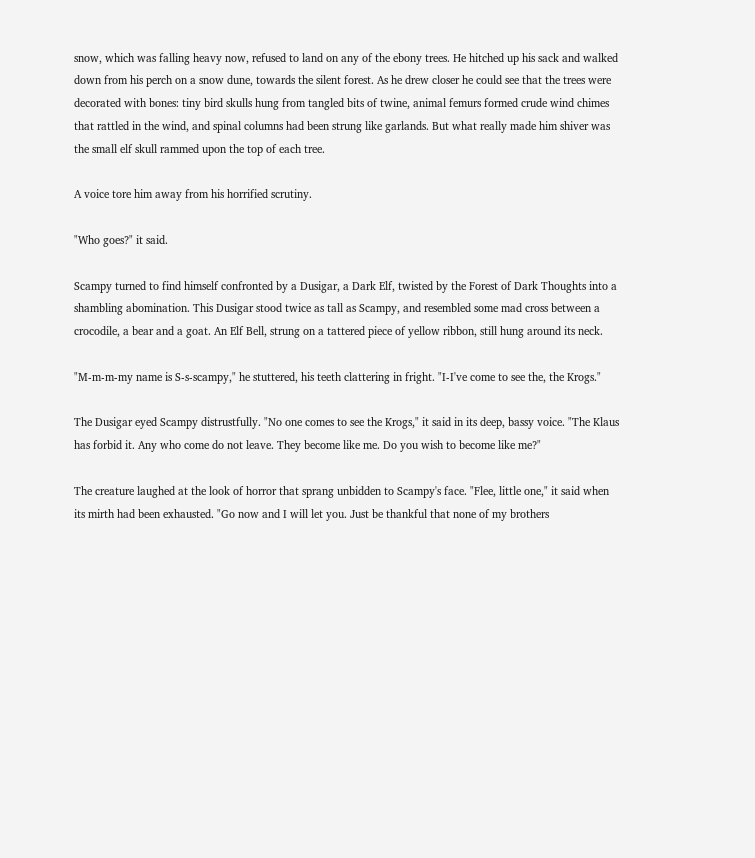snow, which was falling heavy now, refused to land on any of the ebony trees. He hitched up his sack and walked down from his perch on a snow dune, towards the silent forest. As he drew closer he could see that the trees were decorated with bones: tiny bird skulls hung from tangled bits of twine, animal femurs formed crude wind chimes that rattled in the wind, and spinal columns had been strung like garlands. But what really made him shiver was the small elf skull rammed upon the top of each tree.

A voice tore him away from his horrified scrutiny.

"Who goes?" it said.

Scampy turned to find himself confronted by a Dusigar, a Dark Elf, twisted by the Forest of Dark Thoughts into a shambling abomination. This Dusigar stood twice as tall as Scampy, and resembled some mad cross between a crocodile, a bear and a goat. An Elf Bell, strung on a tattered piece of yellow ribbon, still hung around its neck.

"M-m-m-my name is S-s-scampy," he stuttered, his teeth clattering in fright. "I-I've come to see the, the Krogs."

The Dusigar eyed Scampy distrustfully. "No one comes to see the Krogs," it said in its deep, bassy voice. "The Klaus has forbid it. Any who come do not leave. They become like me. Do you wish to become like me?"

The creature laughed at the look of horror that sprang unbidden to Scampy's face. "Flee, little one," it said when its mirth had been exhausted. "Go now and I will let you. Just be thankful that none of my brothers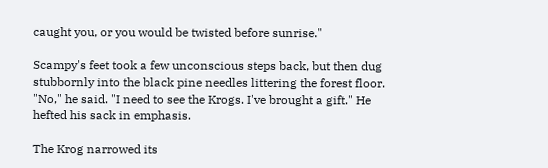caught you, or you would be twisted before sunrise."

Scampy's feet took a few unconscious steps back, but then dug stubbornly into the black pine needles littering the forest floor. "No," he said. "I need to see the Krogs. I've brought a gift." He hefted his sack in emphasis.

The Krog narrowed its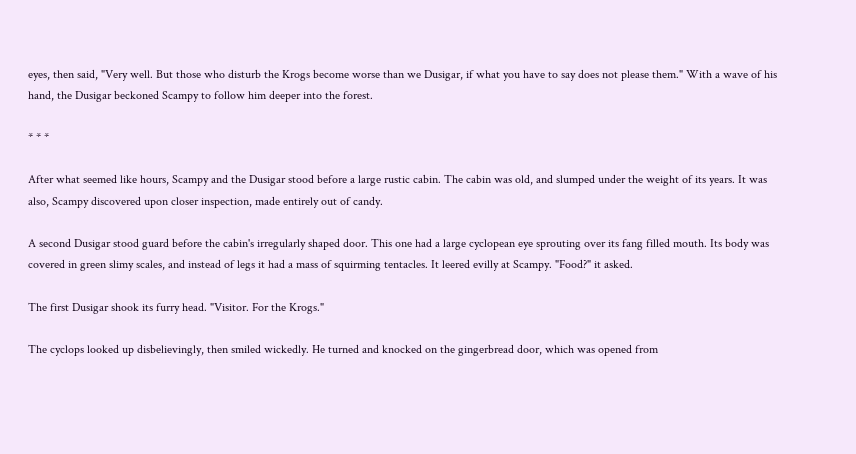eyes, then said, "Very well. But those who disturb the Krogs become worse than we Dusigar, if what you have to say does not please them." With a wave of his hand, the Dusigar beckoned Scampy to follow him deeper into the forest.

* * *

After what seemed like hours, Scampy and the Dusigar stood before a large rustic cabin. The cabin was old, and slumped under the weight of its years. It was also, Scampy discovered upon closer inspection, made entirely out of candy.

A second Dusigar stood guard before the cabin's irregularly shaped door. This one had a large cyclopean eye sprouting over its fang filled mouth. Its body was covered in green slimy scales, and instead of legs it had a mass of squirming tentacles. It leered evilly at Scampy. "Food?" it asked.

The first Dusigar shook its furry head. "Visitor. For the Krogs."

The cyclops looked up disbelievingly, then smiled wickedly. He turned and knocked on the gingerbread door, which was opened from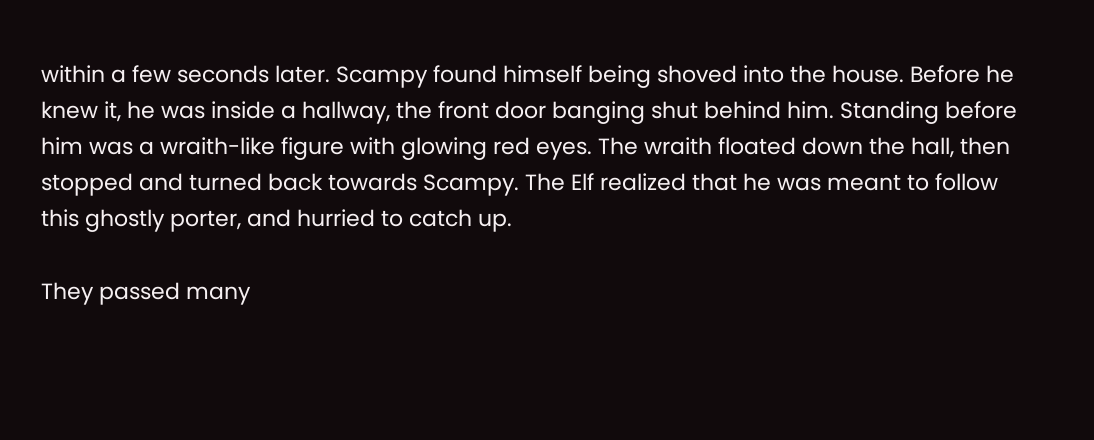within a few seconds later. Scampy found himself being shoved into the house. Before he knew it, he was inside a hallway, the front door banging shut behind him. Standing before him was a wraith-like figure with glowing red eyes. The wraith floated down the hall, then stopped and turned back towards Scampy. The Elf realized that he was meant to follow this ghostly porter, and hurried to catch up.

They passed many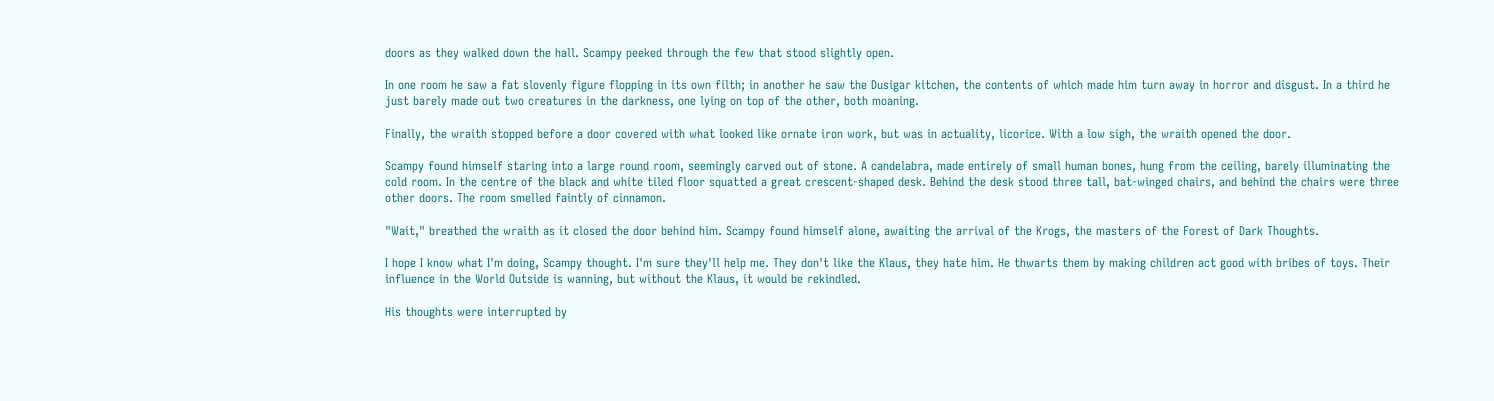doors as they walked down the hall. Scampy peeked through the few that stood slightly open.

In one room he saw a fat slovenly figure flopping in its own filth; in another he saw the Dusigar kitchen, the contents of which made him turn away in horror and disgust. In a third he just barely made out two creatures in the darkness, one lying on top of the other, both moaning.

Finally, the wraith stopped before a door covered with what looked like ornate iron work, but was in actuality, licorice. With a low sigh, the wraith opened the door.

Scampy found himself staring into a large round room, seemingly carved out of stone. A candelabra, made entirely of small human bones, hung from the ceiling, barely illuminating the cold room. In the centre of the black and white tiled floor squatted a great crescent-shaped desk. Behind the desk stood three tall, bat-winged chairs, and behind the chairs were three other doors. The room smelled faintly of cinnamon.

"Wait," breathed the wraith as it closed the door behind him. Scampy found himself alone, awaiting the arrival of the Krogs, the masters of the Forest of Dark Thoughts.

I hope I know what I'm doing, Scampy thought. I'm sure they'll help me. They don't like the Klaus, they hate him. He thwarts them by making children act good with bribes of toys. Their influence in the World Outside is wanning, but without the Klaus, it would be rekindled.

His thoughts were interrupted by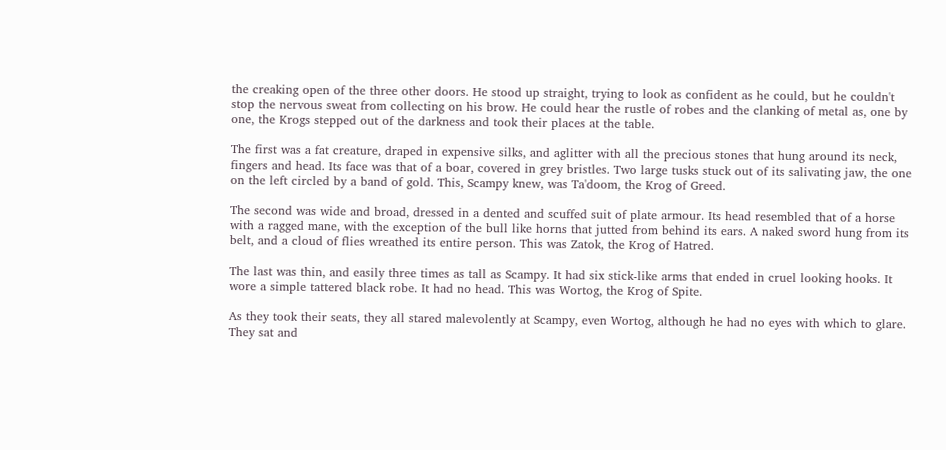the creaking open of the three other doors. He stood up straight, trying to look as confident as he could, but he couldn't stop the nervous sweat from collecting on his brow. He could hear the rustle of robes and the clanking of metal as, one by one, the Krogs stepped out of the darkness and took their places at the table.

The first was a fat creature, draped in expensive silks, and aglitter with all the precious stones that hung around its neck, fingers and head. Its face was that of a boar, covered in grey bristles. Two large tusks stuck out of its salivating jaw, the one on the left circled by a band of gold. This, Scampy knew, was Ta'doom, the Krog of Greed.

The second was wide and broad, dressed in a dented and scuffed suit of plate armour. Its head resembled that of a horse with a ragged mane, with the exception of the bull like horns that jutted from behind its ears. A naked sword hung from its belt, and a cloud of flies wreathed its entire person. This was Zatok, the Krog of Hatred.

The last was thin, and easily three times as tall as Scampy. It had six stick-like arms that ended in cruel looking hooks. It wore a simple tattered black robe. It had no head. This was Wortog, the Krog of Spite.

As they took their seats, they all stared malevolently at Scampy, even Wortog, although he had no eyes with which to glare. They sat and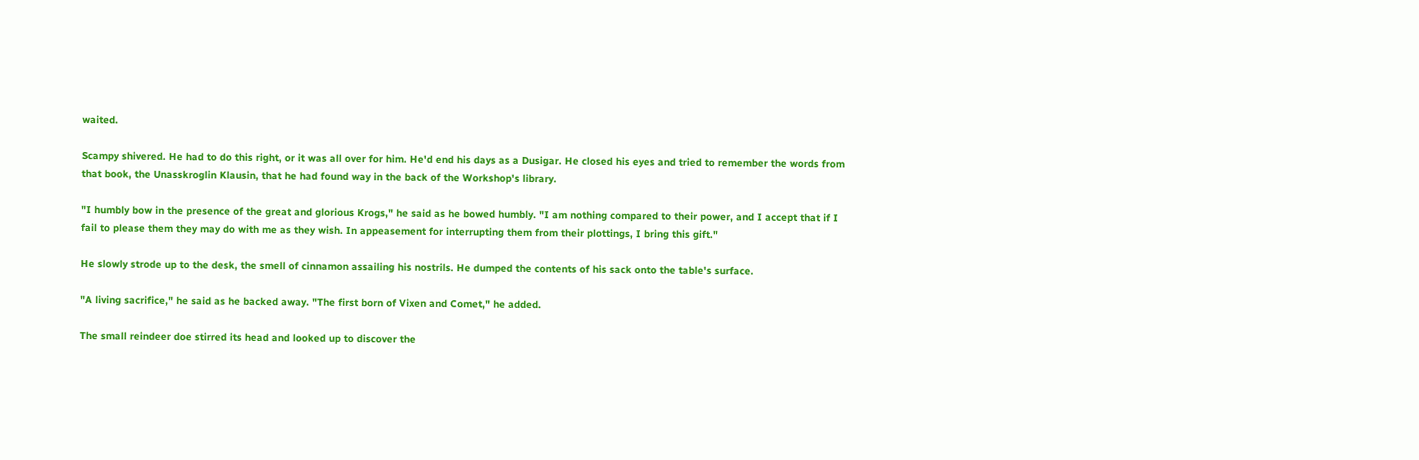waited.

Scampy shivered. He had to do this right, or it was all over for him. He'd end his days as a Dusigar. He closed his eyes and tried to remember the words from that book, the Unasskroglin Klausin, that he had found way in the back of the Workshop's library.

"I humbly bow in the presence of the great and glorious Krogs," he said as he bowed humbly. "I am nothing compared to their power, and I accept that if I fail to please them they may do with me as they wish. In appeasement for interrupting them from their plottings, I bring this gift."

He slowly strode up to the desk, the smell of cinnamon assailing his nostrils. He dumped the contents of his sack onto the table's surface.

"A living sacrifice," he said as he backed away. "The first born of Vixen and Comet," he added.

The small reindeer doe stirred its head and looked up to discover the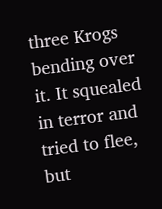three Krogs bending over it. It squealed in terror and tried to flee, but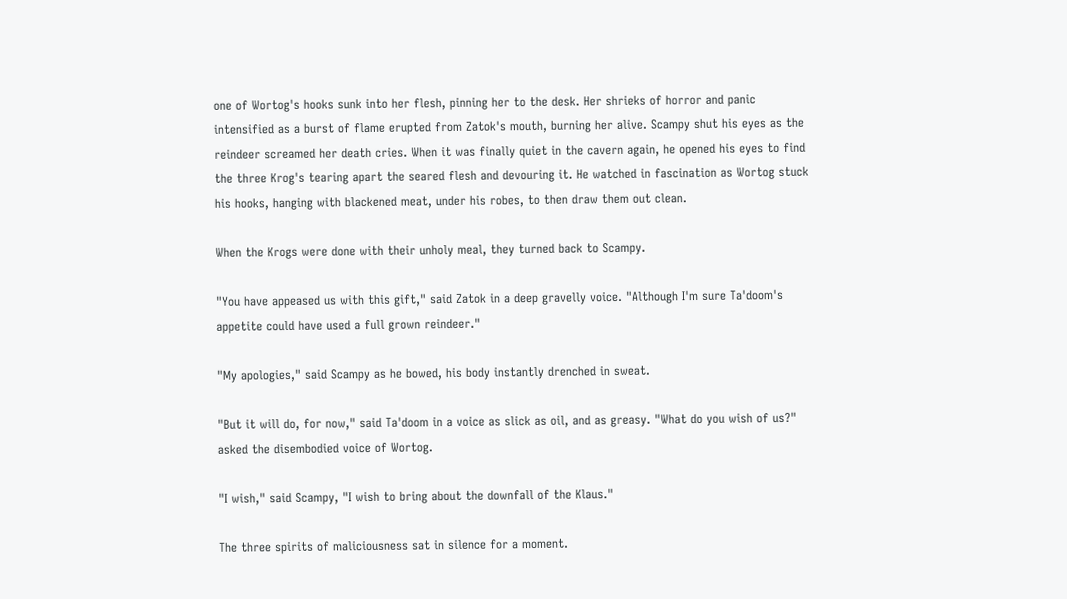one of Wortog's hooks sunk into her flesh, pinning her to the desk. Her shrieks of horror and panic intensified as a burst of flame erupted from Zatok's mouth, burning her alive. Scampy shut his eyes as the reindeer screamed her death cries. When it was finally quiet in the cavern again, he opened his eyes to find the three Krog's tearing apart the seared flesh and devouring it. He watched in fascination as Wortog stuck his hooks, hanging with blackened meat, under his robes, to then draw them out clean.

When the Krogs were done with their unholy meal, they turned back to Scampy.

"You have appeased us with this gift," said Zatok in a deep gravelly voice. "Although I'm sure Ta'doom's appetite could have used a full grown reindeer."

"My apologies," said Scampy as he bowed, his body instantly drenched in sweat.

"But it will do, for now," said Ta'doom in a voice as slick as oil, and as greasy. "What do you wish of us?" asked the disembodied voice of Wortog.

"I wish," said Scampy, "I wish to bring about the downfall of the Klaus."

The three spirits of maliciousness sat in silence for a moment.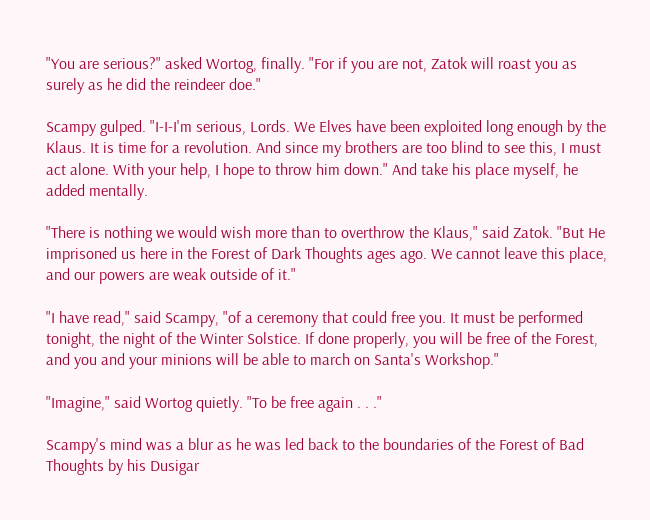"You are serious?" asked Wortog, finally. "For if you are not, Zatok will roast you as surely as he did the reindeer doe."

Scampy gulped. "I-I-I'm serious, Lords. We Elves have been exploited long enough by the Klaus. It is time for a revolution. And since my brothers are too blind to see this, I must act alone. With your help, I hope to throw him down." And take his place myself, he added mentally.

"There is nothing we would wish more than to overthrow the Klaus," said Zatok. "But He imprisoned us here in the Forest of Dark Thoughts ages ago. We cannot leave this place, and our powers are weak outside of it."

"I have read," said Scampy, "of a ceremony that could free you. It must be performed tonight, the night of the Winter Solstice. If done properly, you will be free of the Forest, and you and your minions will be able to march on Santa's Workshop."

"Imagine," said Wortog quietly. "To be free again . . ."

Scampy's mind was a blur as he was led back to the boundaries of the Forest of Bad Thoughts by his Dusigar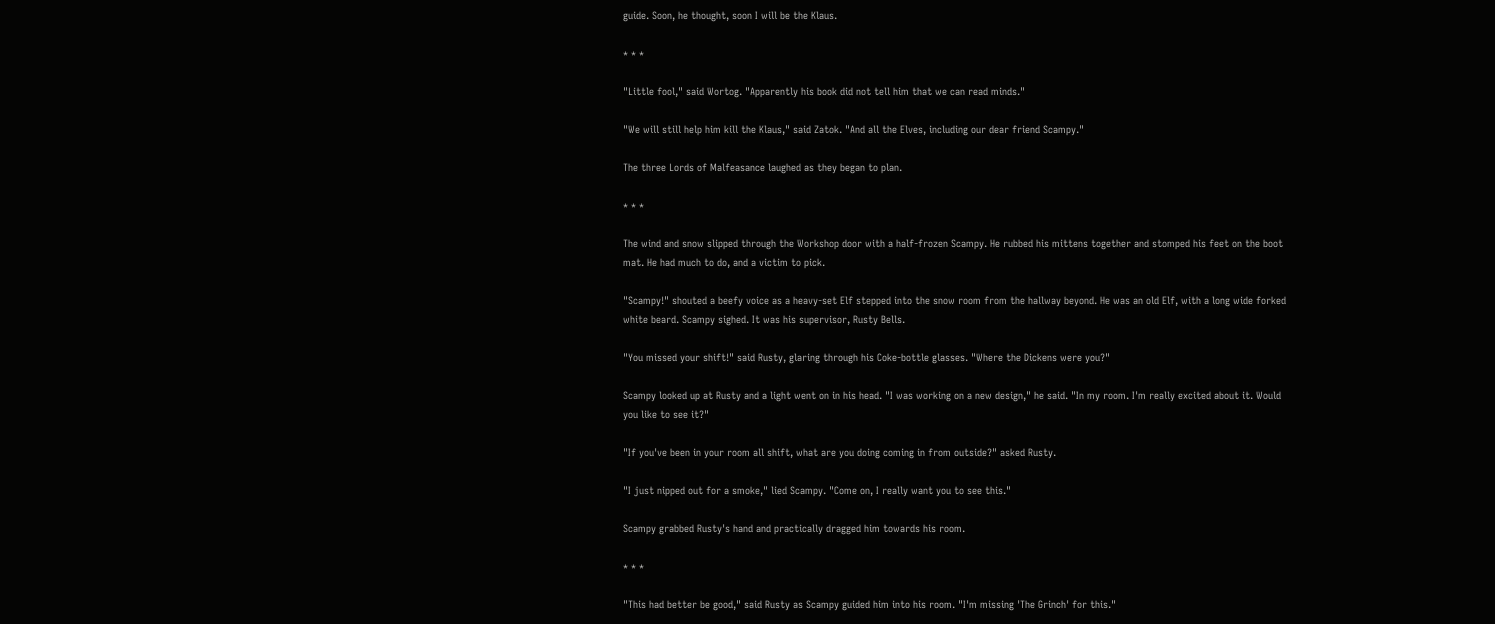guide. Soon, he thought, soon I will be the Klaus.

* * *

"Little fool," said Wortog. "Apparently his book did not tell him that we can read minds."

"We will still help him kill the Klaus," said Zatok. "And all the Elves, including our dear friend Scampy."

The three Lords of Malfeasance laughed as they began to plan.

* * *

The wind and snow slipped through the Workshop door with a half-frozen Scampy. He rubbed his mittens together and stomped his feet on the boot mat. He had much to do, and a victim to pick.

"Scampy!" shouted a beefy voice as a heavy-set Elf stepped into the snow room from the hallway beyond. He was an old Elf, with a long wide forked white beard. Scampy sighed. It was his supervisor, Rusty Bells.

"You missed your shift!" said Rusty, glaring through his Coke-bottle glasses. "Where the Dickens were you?"

Scampy looked up at Rusty and a light went on in his head. "I was working on a new design," he said. "In my room. I'm really excited about it. Would you like to see it?"

"If you've been in your room all shift, what are you doing coming in from outside?" asked Rusty.

"I just nipped out for a smoke," lied Scampy. "Come on, I really want you to see this."

Scampy grabbed Rusty's hand and practically dragged him towards his room.

* * *

"This had better be good," said Rusty as Scampy guided him into his room. "I'm missing 'The Grinch' for this."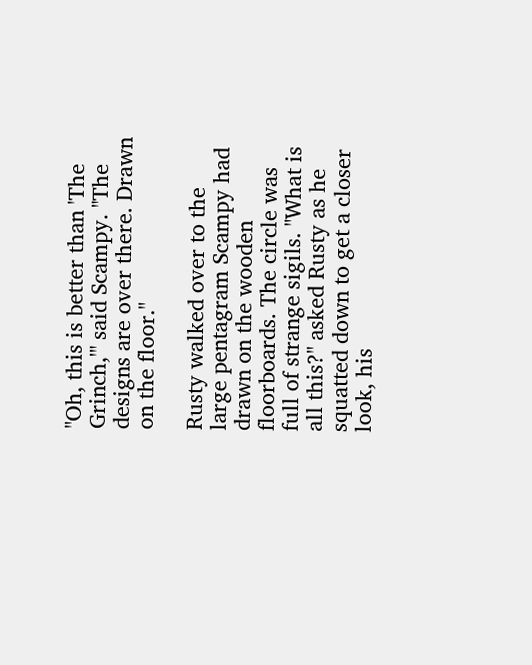"Oh, this is better than 'The Grinch,'" said Scampy. "The designs are over there. Drawn on the floor."

Rusty walked over to the large pentagram Scampy had drawn on the wooden floorboards. The circle was full of strange sigils. "What is all this?" asked Rusty as he squatted down to get a closer look, his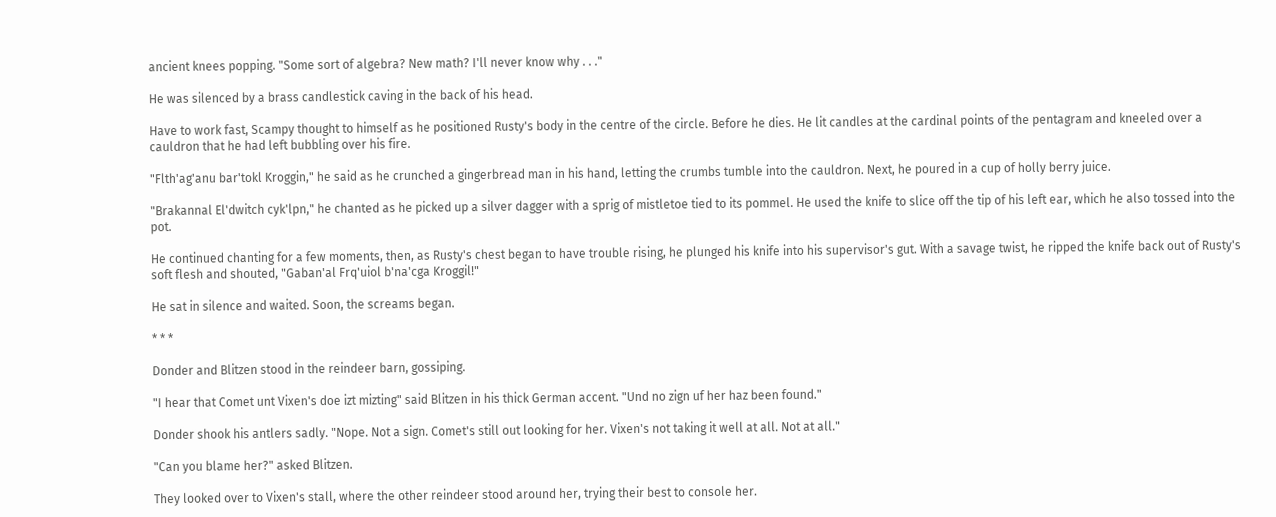ancient knees popping. "Some sort of algebra? New math? I'll never know why . . ."

He was silenced by a brass candlestick caving in the back of his head.

Have to work fast, Scampy thought to himself as he positioned Rusty's body in the centre of the circle. Before he dies. He lit candles at the cardinal points of the pentagram and kneeled over a cauldron that he had left bubbling over his fire.

"Flth'ag'anu bar'tokl Kroggin," he said as he crunched a gingerbread man in his hand, letting the crumbs tumble into the cauldron. Next, he poured in a cup of holly berry juice.

"Brakannal El'dwitch cyk'lpn," he chanted as he picked up a silver dagger with a sprig of mistletoe tied to its pommel. He used the knife to slice off the tip of his left ear, which he also tossed into the pot.

He continued chanting for a few moments, then, as Rusty's chest began to have trouble rising, he plunged his knife into his supervisor's gut. With a savage twist, he ripped the knife back out of Rusty's soft flesh and shouted, "Gaban'al Frq'uiol b'na'cga Kroggil!"

He sat in silence and waited. Soon, the screams began.

* * *

Donder and Blitzen stood in the reindeer barn, gossiping.

"I hear that Comet unt Vixen's doe izt mizting" said Blitzen in his thick German accent. "Und no zign uf her haz been found."

Donder shook his antlers sadly. "Nope. Not a sign. Comet's still out looking for her. Vixen's not taking it well at all. Not at all."

"Can you blame her?" asked Blitzen.

They looked over to Vixen's stall, where the other reindeer stood around her, trying their best to console her.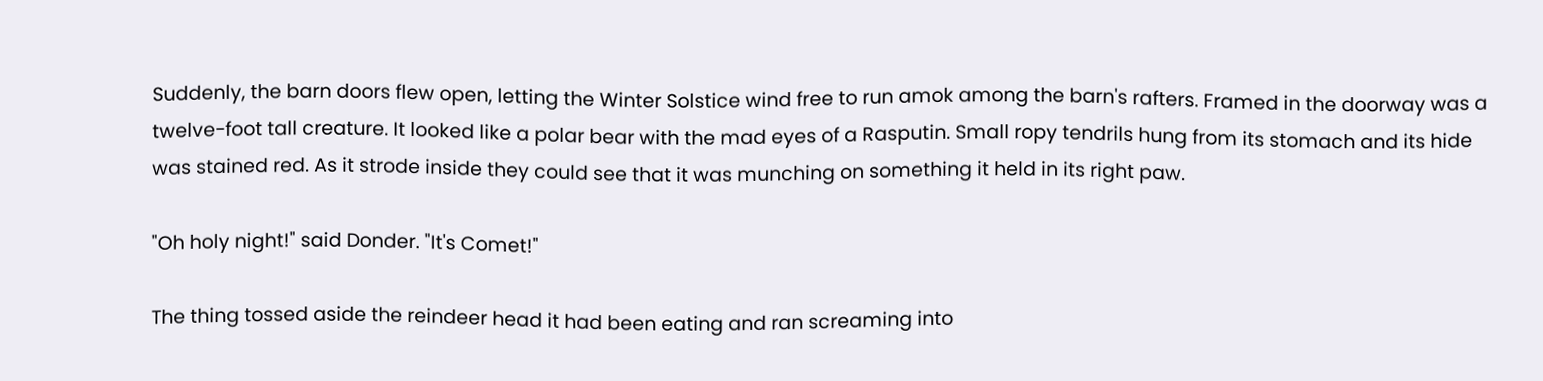Suddenly, the barn doors flew open, letting the Winter Solstice wind free to run amok among the barn's rafters. Framed in the doorway was a twelve-foot tall creature. It looked like a polar bear with the mad eyes of a Rasputin. Small ropy tendrils hung from its stomach and its hide was stained red. As it strode inside they could see that it was munching on something it held in its right paw.

"Oh holy night!" said Donder. "It's Comet!"

The thing tossed aside the reindeer head it had been eating and ran screaming into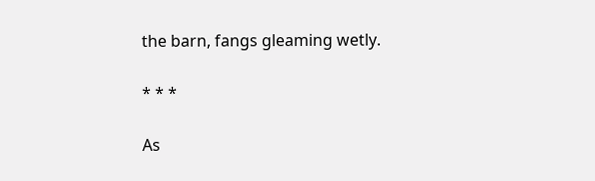the barn, fangs gleaming wetly.

* * *

As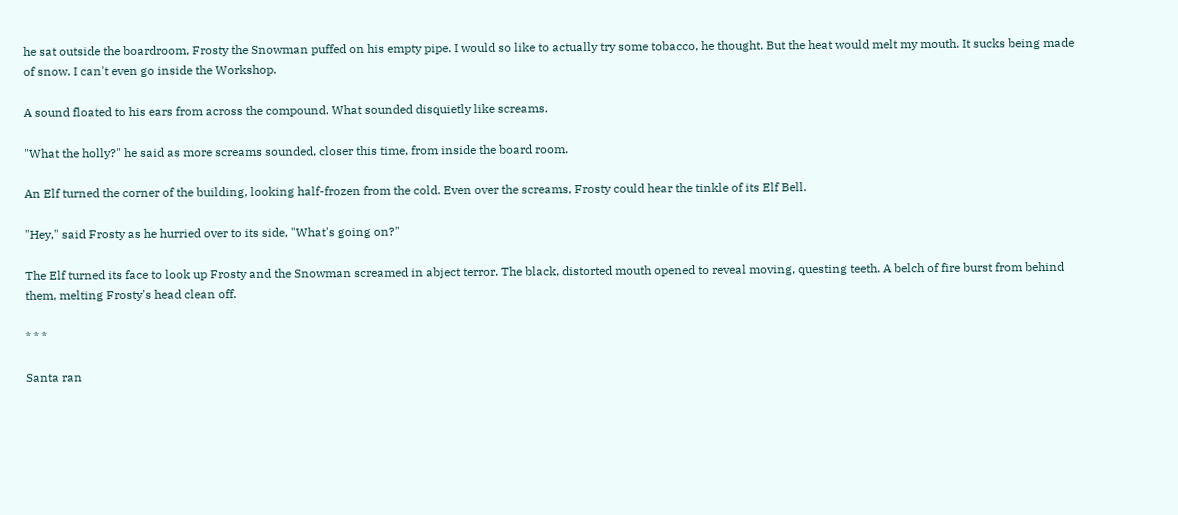he sat outside the boardroom, Frosty the Snowman puffed on his empty pipe. I would so like to actually try some tobacco, he thought. But the heat would melt my mouth. It sucks being made of snow. I can't even go inside the Workshop.

A sound floated to his ears from across the compound. What sounded disquietly like screams.

"What the holly?" he said as more screams sounded, closer this time, from inside the board room.

An Elf turned the corner of the building, looking half-frozen from the cold. Even over the screams, Frosty could hear the tinkle of its Elf Bell.

"Hey," said Frosty as he hurried over to its side, "What's going on?"

The Elf turned its face to look up Frosty and the Snowman screamed in abject terror. The black, distorted mouth opened to reveal moving, questing teeth. A belch of fire burst from behind them, melting Frosty's head clean off.

* * *

Santa ran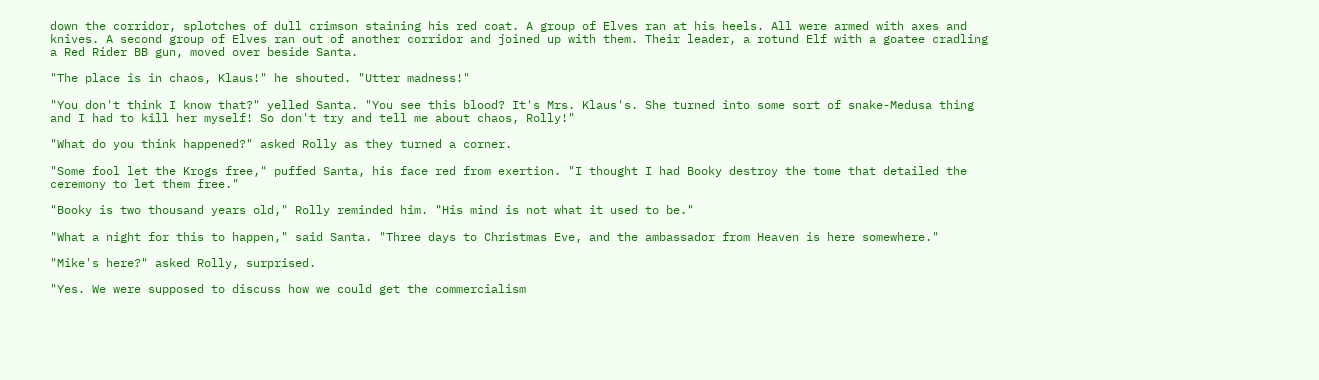down the corridor, splotches of dull crimson staining his red coat. A group of Elves ran at his heels. All were armed with axes and knives. A second group of Elves ran out of another corridor and joined up with them. Their leader, a rotund Elf with a goatee cradling a Red Rider BB gun, moved over beside Santa.

"The place is in chaos, Klaus!" he shouted. "Utter madness!"

"You don't think I know that?" yelled Santa. "You see this blood? It's Mrs. Klaus's. She turned into some sort of snake-Medusa thing and I had to kill her myself! So don't try and tell me about chaos, Rolly!"

"What do you think happened?" asked Rolly as they turned a corner.

"Some fool let the Krogs free," puffed Santa, his face red from exertion. "I thought I had Booky destroy the tome that detailed the ceremony to let them free."

"Booky is two thousand years old," Rolly reminded him. "His mind is not what it used to be."

"What a night for this to happen," said Santa. "Three days to Christmas Eve, and the ambassador from Heaven is here somewhere."

"Mike's here?" asked Rolly, surprised.

"Yes. We were supposed to discuss how we could get the commercialism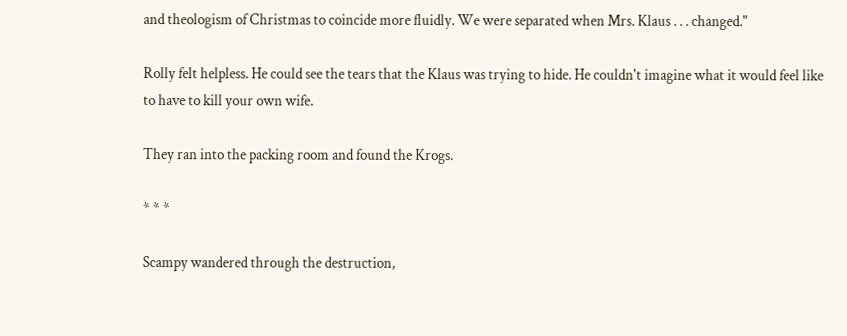and theologism of Christmas to coincide more fluidly. We were separated when Mrs. Klaus . . . changed."

Rolly felt helpless. He could see the tears that the Klaus was trying to hide. He couldn't imagine what it would feel like to have to kill your own wife.

They ran into the packing room and found the Krogs.

* * *

Scampy wandered through the destruction,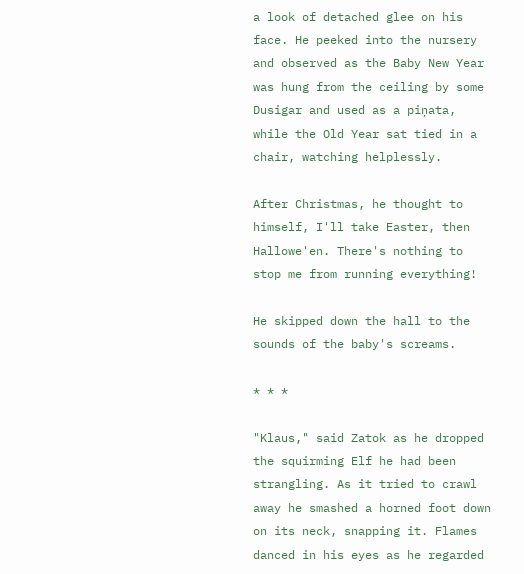a look of detached glee on his face. He peeked into the nursery and observed as the Baby New Year was hung from the ceiling by some Dusigar and used as a piņata, while the Old Year sat tied in a chair, watching helplessly.

After Christmas, he thought to himself, I'll take Easter, then Hallowe'en. There's nothing to stop me from running everything!

He skipped down the hall to the sounds of the baby's screams.

* * *

"Klaus," said Zatok as he dropped the squirming Elf he had been strangling. As it tried to crawl away he smashed a horned foot down on its neck, snapping it. Flames danced in his eyes as he regarded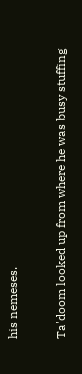his nemeses.

Ta'doom looked up from where he was busy stuffing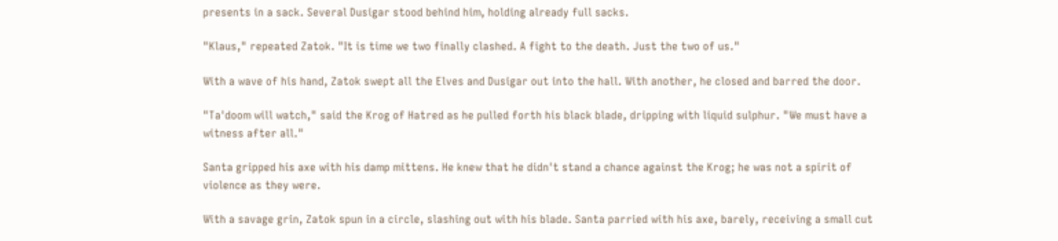presents in a sack. Several Dusigar stood behind him, holding already full sacks.

"Klaus," repeated Zatok. "It is time we two finally clashed. A fight to the death. Just the two of us."

With a wave of his hand, Zatok swept all the Elves and Dusigar out into the hall. With another, he closed and barred the door.

"Ta'doom will watch," said the Krog of Hatred as he pulled forth his black blade, dripping with liquid sulphur. "We must have a witness after all."

Santa gripped his axe with his damp mittens. He knew that he didn't stand a chance against the Krog; he was not a spirit of violence as they were.

With a savage grin, Zatok spun in a circle, slashing out with his blade. Santa parried with his axe, barely, receiving a small cut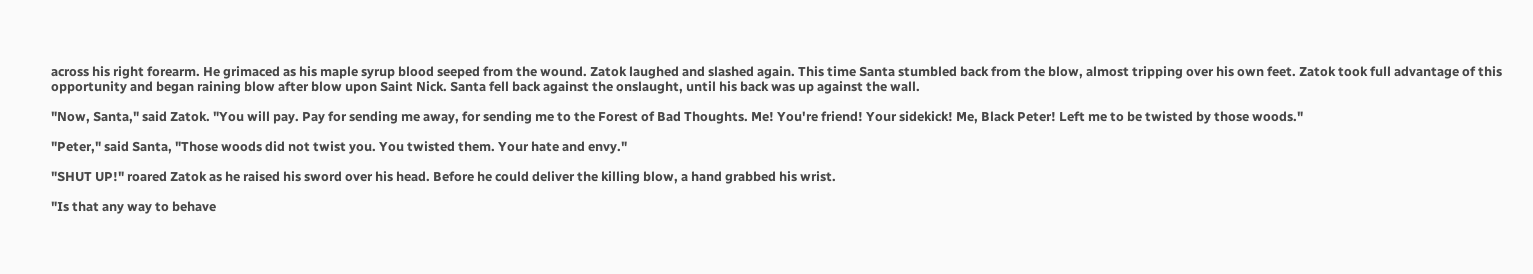across his right forearm. He grimaced as his maple syrup blood seeped from the wound. Zatok laughed and slashed again. This time Santa stumbled back from the blow, almost tripping over his own feet. Zatok took full advantage of this opportunity and began raining blow after blow upon Saint Nick. Santa fell back against the onslaught, until his back was up against the wall.

"Now, Santa," said Zatok. "You will pay. Pay for sending me away, for sending me to the Forest of Bad Thoughts. Me! You're friend! Your sidekick! Me, Black Peter! Left me to be twisted by those woods."

"Peter," said Santa, "Those woods did not twist you. You twisted them. Your hate and envy."

"SHUT UP!" roared Zatok as he raised his sword over his head. Before he could deliver the killing blow, a hand grabbed his wrist.

"Is that any way to behave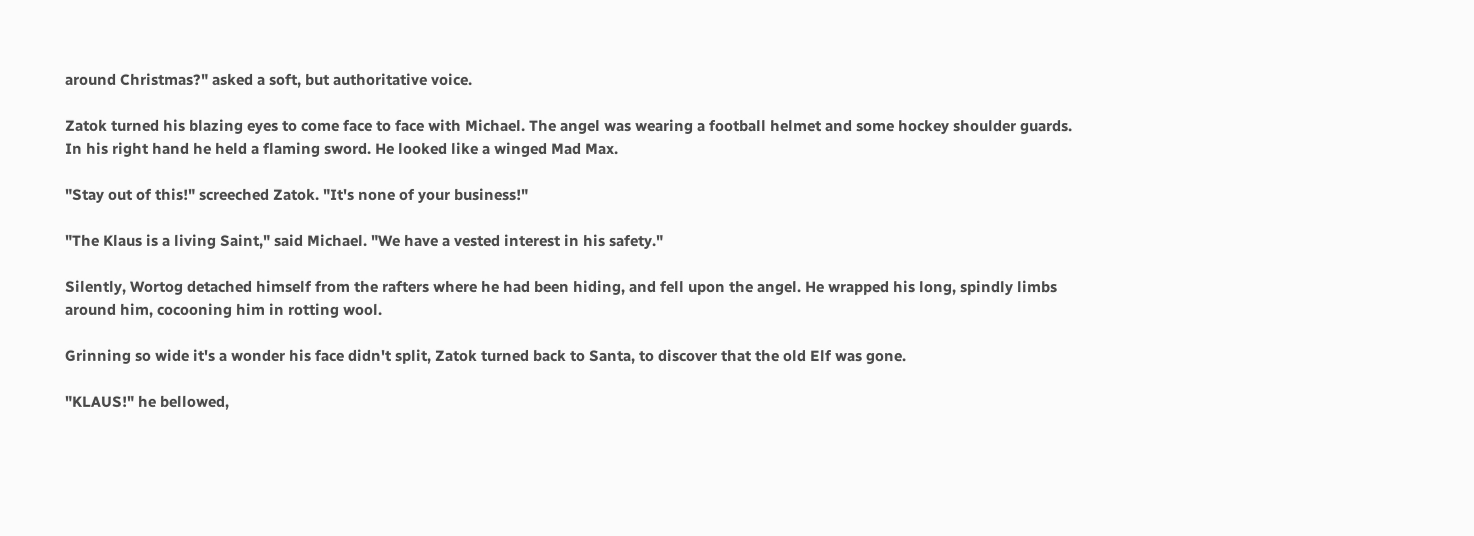around Christmas?" asked a soft, but authoritative voice.

Zatok turned his blazing eyes to come face to face with Michael. The angel was wearing a football helmet and some hockey shoulder guards. In his right hand he held a flaming sword. He looked like a winged Mad Max.

"Stay out of this!" screeched Zatok. "It's none of your business!"

"The Klaus is a living Saint," said Michael. "We have a vested interest in his safety."

Silently, Wortog detached himself from the rafters where he had been hiding, and fell upon the angel. He wrapped his long, spindly limbs around him, cocooning him in rotting wool.

Grinning so wide it's a wonder his face didn't split, Zatok turned back to Santa, to discover that the old Elf was gone.

"KLAUS!" he bellowed,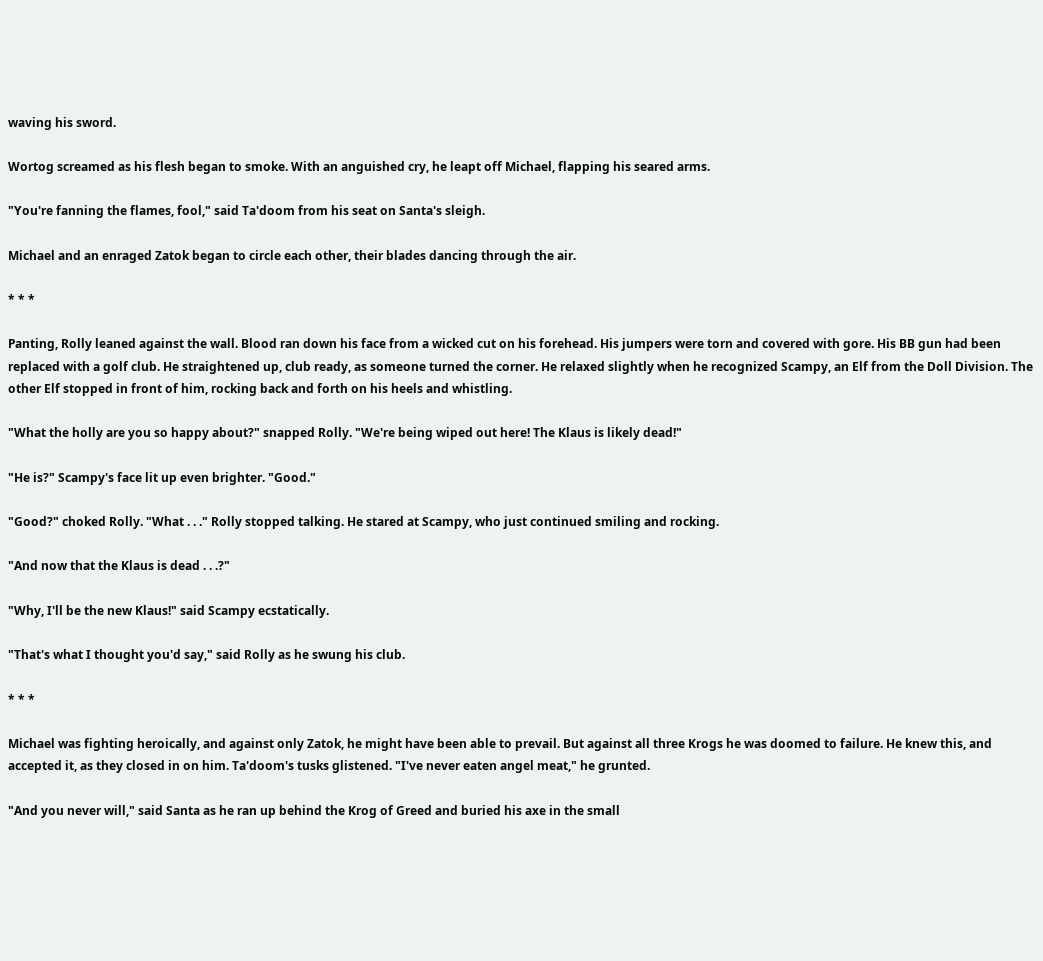waving his sword.

Wortog screamed as his flesh began to smoke. With an anguished cry, he leapt off Michael, flapping his seared arms.

"You're fanning the flames, fool," said Ta'doom from his seat on Santa's sleigh.

Michael and an enraged Zatok began to circle each other, their blades dancing through the air.

* * *

Panting, Rolly leaned against the wall. Blood ran down his face from a wicked cut on his forehead. His jumpers were torn and covered with gore. His BB gun had been replaced with a golf club. He straightened up, club ready, as someone turned the corner. He relaxed slightly when he recognized Scampy, an Elf from the Doll Division. The other Elf stopped in front of him, rocking back and forth on his heels and whistling.

"What the holly are you so happy about?" snapped Rolly. "We're being wiped out here! The Klaus is likely dead!"

"He is?" Scampy's face lit up even brighter. "Good."

"Good?" choked Rolly. "What . . ." Rolly stopped talking. He stared at Scampy, who just continued smiling and rocking.

"And now that the Klaus is dead . . .?"

"Why, I'll be the new Klaus!" said Scampy ecstatically.

"That's what I thought you'd say," said Rolly as he swung his club.

* * *

Michael was fighting heroically, and against only Zatok, he might have been able to prevail. But against all three Krogs he was doomed to failure. He knew this, and accepted it, as they closed in on him. Ta'doom's tusks glistened. "I've never eaten angel meat," he grunted.

"And you never will," said Santa as he ran up behind the Krog of Greed and buried his axe in the small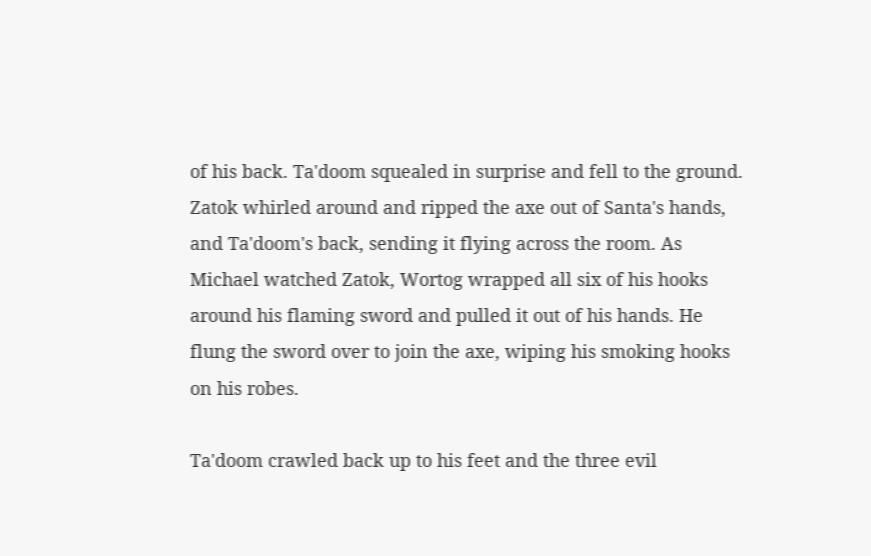of his back. Ta'doom squealed in surprise and fell to the ground. Zatok whirled around and ripped the axe out of Santa's hands, and Ta'doom's back, sending it flying across the room. As Michael watched Zatok, Wortog wrapped all six of his hooks around his flaming sword and pulled it out of his hands. He flung the sword over to join the axe, wiping his smoking hooks on his robes.

Ta'doom crawled back up to his feet and the three evil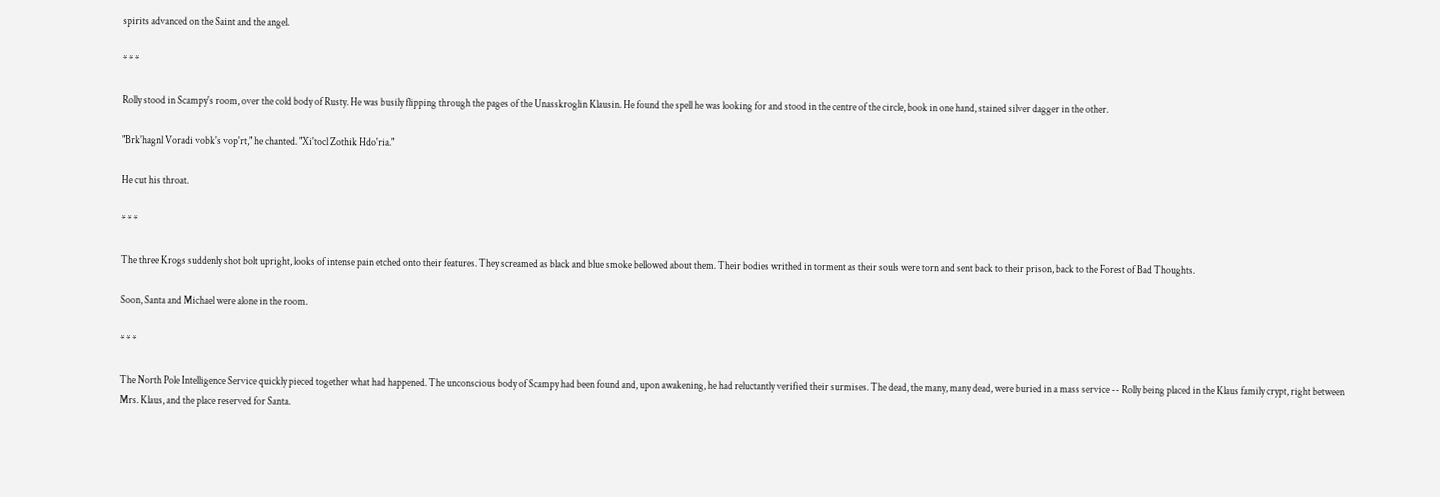spirits advanced on the Saint and the angel.

* * *

Rolly stood in Scampy's room, over the cold body of Rusty. He was busily flipping through the pages of the Unasskroglin Klausin. He found the spell he was looking for and stood in the centre of the circle, book in one hand, stained silver dagger in the other.

"Brk'hagnl Voradi vobk's vop'rt," he chanted. "Xi'tocl Zothik Hdo'ria."

He cut his throat.

* * *

The three Krogs suddenly shot bolt upright, looks of intense pain etched onto their features. They screamed as black and blue smoke bellowed about them. Their bodies writhed in torment as their souls were torn and sent back to their prison, back to the Forest of Bad Thoughts.

Soon, Santa and Michael were alone in the room.

* * *

The North Pole Intelligence Service quickly pieced together what had happened. The unconscious body of Scampy had been found and, upon awakening, he had reluctantly verified their surmises. The dead, the many, many dead, were buried in a mass service -- Rolly being placed in the Klaus family crypt, right between Mrs. Klaus, and the place reserved for Santa.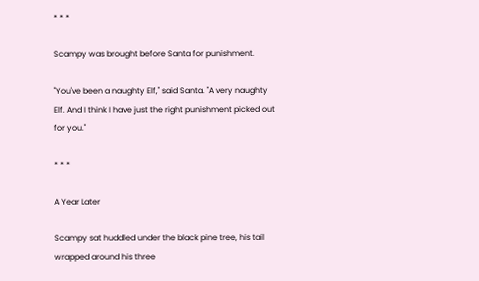* * *

Scampy was brought before Santa for punishment.

"You've been a naughty Elf," said Santa. "A very naughty Elf. And I think I have just the right punishment picked out for you."

* * *

A Year Later

Scampy sat huddled under the black pine tree, his tail wrapped around his three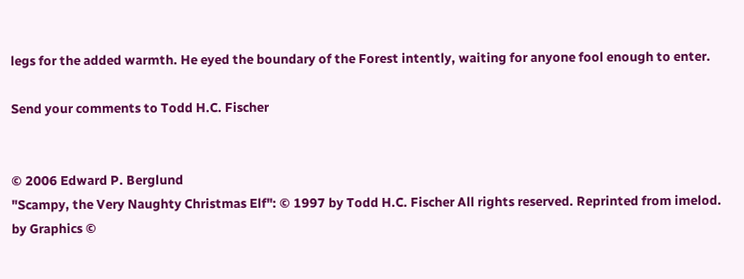legs for the added warmth. He eyed the boundary of the Forest intently, waiting for anyone fool enough to enter.

Send your comments to Todd H.C. Fischer


© 2006 Edward P. Berglund
"Scampy, the Very Naughty Christmas Elf": © 1997 by Todd H.C. Fischer All rights reserved. Reprinted from imelod.
by Graphics ©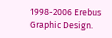1998-2006 Erebus Graphic Design.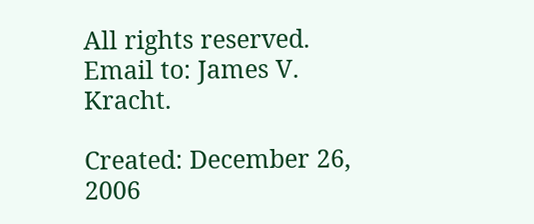All rights reserved. Email to: James V. Kracht.

Created: December 26, 2006